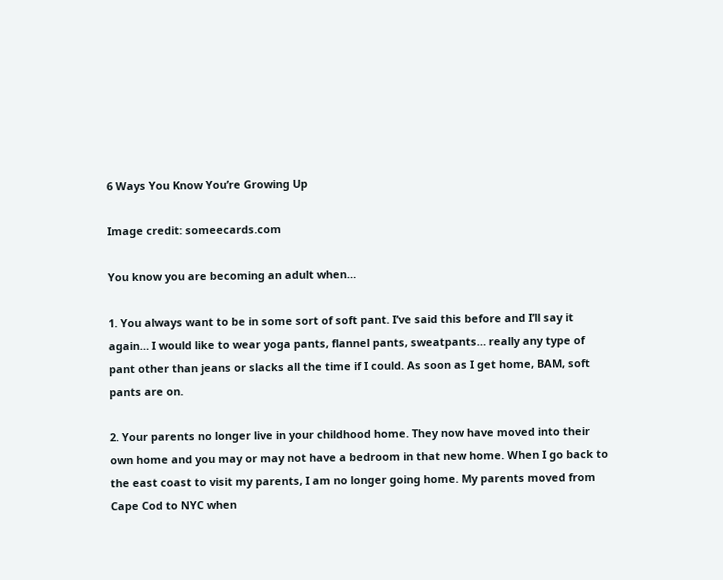6 Ways You Know You’re Growing Up

Image credit: someecards.com

You know you are becoming an adult when…

1. You always want to be in some sort of soft pant. I’ve said this before and I’ll say it again… I would like to wear yoga pants, flannel pants, sweatpants… really any type of pant other than jeans or slacks all the time if I could. As soon as I get home, BAM, soft pants are on.

2. Your parents no longer live in your childhood home. They now have moved into their own home and you may or may not have a bedroom in that new home. When I go back to the east coast to visit my parents, I am no longer going home. My parents moved from Cape Cod to NYC when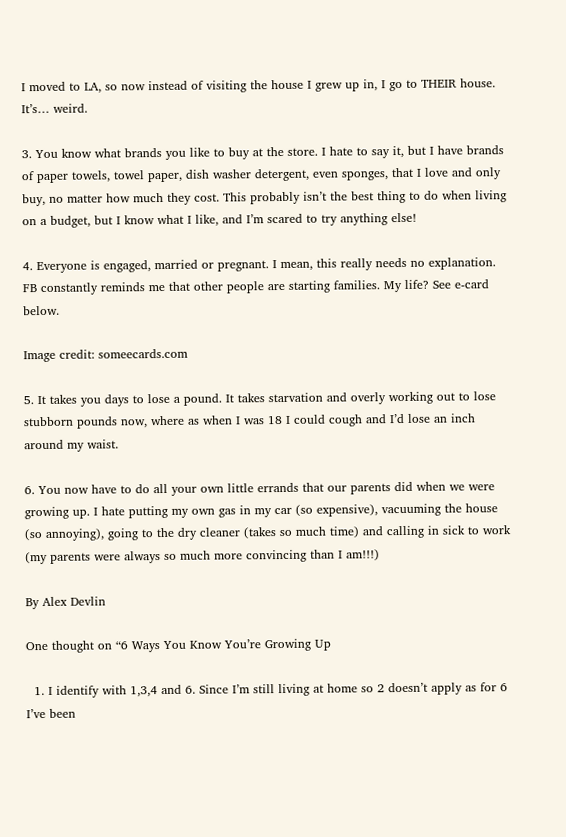I moved to LA, so now instead of visiting the house I grew up in, I go to THEIR house. It’s… weird.

3. You know what brands you like to buy at the store. I hate to say it, but I have brands of paper towels, towel paper, dish washer detergent, even sponges, that I love and only buy, no matter how much they cost. This probably isn’t the best thing to do when living on a budget, but I know what I like, and I’m scared to try anything else!

4. Everyone is engaged, married or pregnant. I mean, this really needs no explanation. FB constantly reminds me that other people are starting families. My life? See e-card below.

Image credit: someecards.com

5. It takes you days to lose a pound. It takes starvation and overly working out to lose stubborn pounds now, where as when I was 18 I could cough and I’d lose an inch around my waist.

6. You now have to do all your own little errands that our parents did when we were growing up. I hate putting my own gas in my car (so expensive), vacuuming the house (so annoying), going to the dry cleaner (takes so much time) and calling in sick to work (my parents were always so much more convincing than I am!!!)

By Alex Devlin

One thought on “6 Ways You Know You’re Growing Up

  1. I identify with 1,3,4 and 6. Since I’m still living at home so 2 doesn’t apply as for 6 I’ve been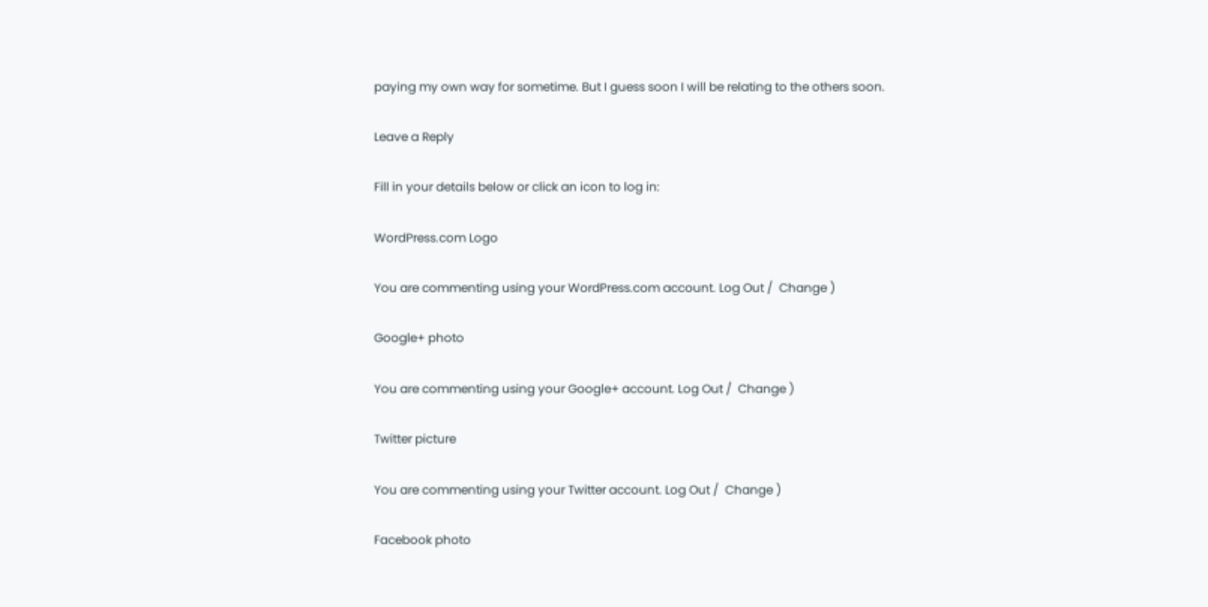paying my own way for sometime. But I guess soon I will be relating to the others soon.

Leave a Reply

Fill in your details below or click an icon to log in:

WordPress.com Logo

You are commenting using your WordPress.com account. Log Out /  Change )

Google+ photo

You are commenting using your Google+ account. Log Out /  Change )

Twitter picture

You are commenting using your Twitter account. Log Out /  Change )

Facebook photo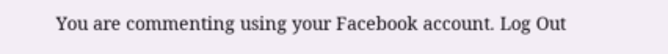You are commenting using your Facebook account. Log Out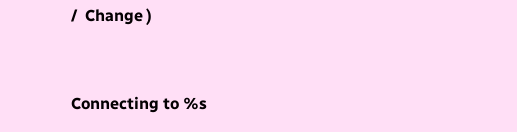/  Change )


Connecting to %s